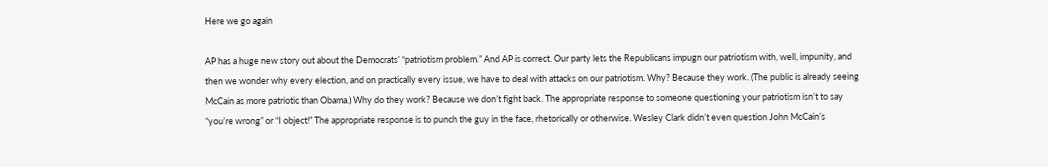Here we go again

AP has a huge new story out about the Democrats’ “patriotism problem.” And AP is correct. Our party lets the Republicans impugn our patriotism with, well, impunity, and then we wonder why every election, and on practically every issue, we have to deal with attacks on our patriotism. Why? Because they work. (The public is already seeing McCain as more patriotic than Obama.) Why do they work? Because we don’t fight back. The appropriate response to someone questioning your patriotism isn’t to say “you’re wrong” or “I object!” The appropriate response is to punch the guy in the face, rhetorically or otherwise. Wesley Clark didn’t even question John McCain’s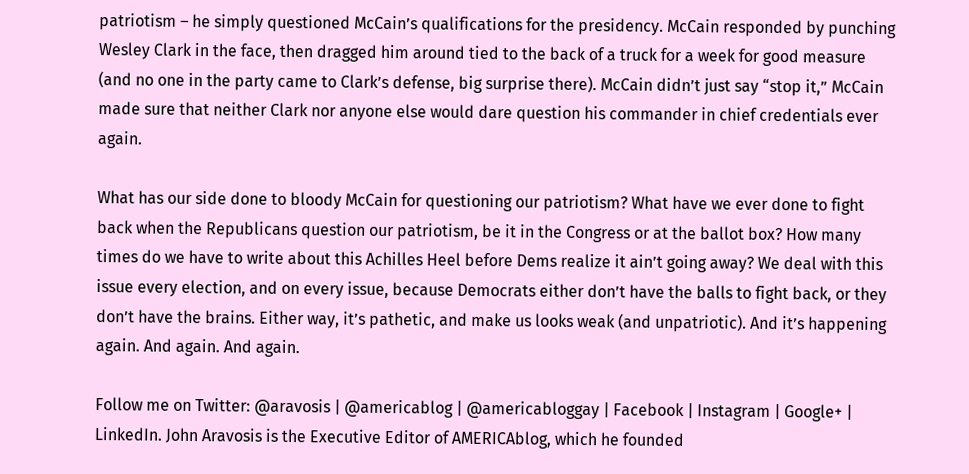patriotism – he simply questioned McCain’s qualifications for the presidency. McCain responded by punching Wesley Clark in the face, then dragged him around tied to the back of a truck for a week for good measure (and no one in the party came to Clark’s defense, big surprise there). McCain didn’t just say “stop it,” McCain made sure that neither Clark nor anyone else would dare question his commander in chief credentials ever again.

What has our side done to bloody McCain for questioning our patriotism? What have we ever done to fight back when the Republicans question our patriotism, be it in the Congress or at the ballot box? How many times do we have to write about this Achilles Heel before Dems realize it ain’t going away? We deal with this issue every election, and on every issue, because Democrats either don’t have the balls to fight back, or they don’t have the brains. Either way, it’s pathetic, and make us looks weak (and unpatriotic). And it’s happening again. And again. And again.

Follow me on Twitter: @aravosis | @americablog | @americabloggay | Facebook | Instagram | Google+ | LinkedIn. John Aravosis is the Executive Editor of AMERICAblog, which he founded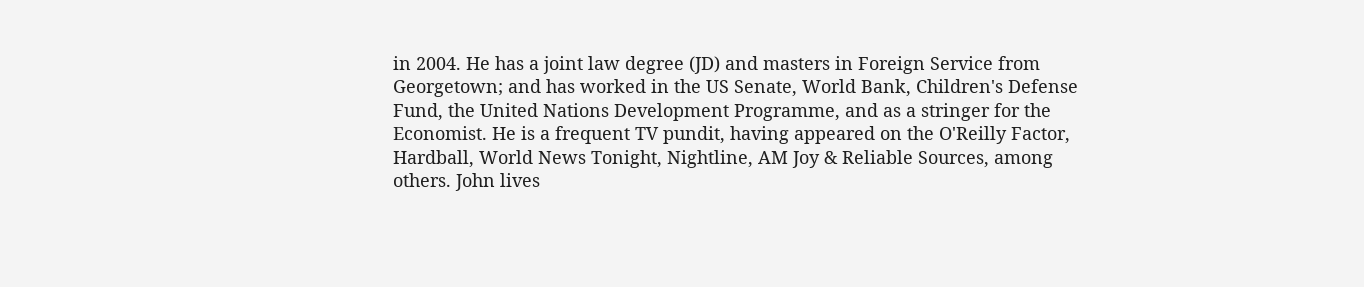in 2004. He has a joint law degree (JD) and masters in Foreign Service from Georgetown; and has worked in the US Senate, World Bank, Children's Defense Fund, the United Nations Development Programme, and as a stringer for the Economist. He is a frequent TV pundit, having appeared on the O'Reilly Factor, Hardball, World News Tonight, Nightline, AM Joy & Reliable Sources, among others. John lives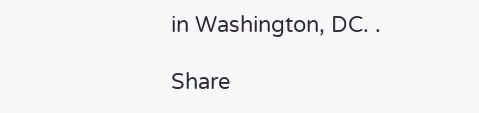in Washington, DC. .

Share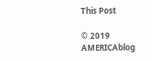This Post

© 2019 AMERICAblog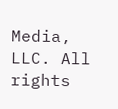Media, LLC. All rights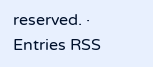reserved. · Entries RSS